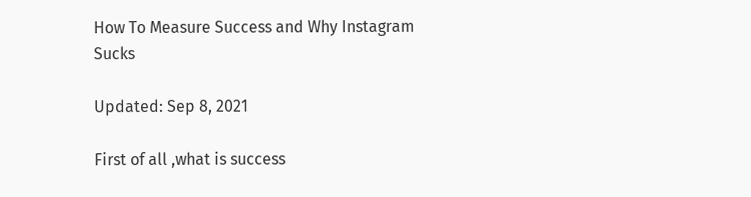How To Measure Success and Why Instagram Sucks

Updated: Sep 8, 2021

First of all ,what is success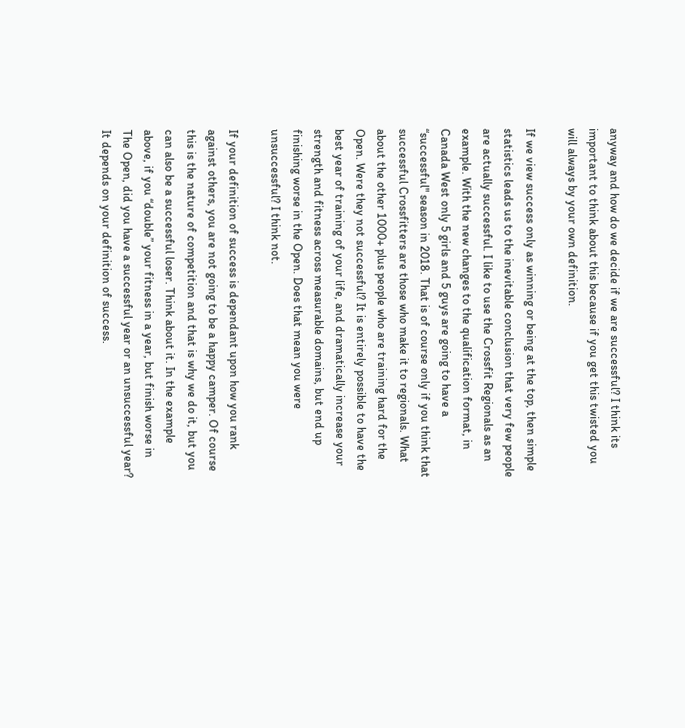anyway and how do we decide if we are successful? I think its important to think about this because if you get this twisted you will always by your own definition.

If we view success only as winning or being at the top, then simple statistics leads us to the inevitable conclusion that very few people are actually successful. I like to use the Crossfit Regionals as an example. With the new changes to the qualification format, in Canada West only 5 girls and 5 guys are going to have a “successful" season in 2018. That is of course only if you think that successful Crossfitters are those who make it to regionals. What about the other 1000+ plus people who are training hard for the Open. Were they not successful? It is entirely possible to have the best year of training of your life, and dramatically increase your strength and fitness across measurable domains, but end up finishing worse in the Open. Does that mean you were unsuccessful? I think not.

If your definition of success is dependant upon how you rank against others, you are not going to be a happy camper. Of course this is the nature of competition and that is why we do it, but you can also be a successful loser. Think about it. In the example above, if you “double” your fitness in a year, but finish worse in The Open, did you have a successful year or an unsuccessful year? It depends on your definition of success.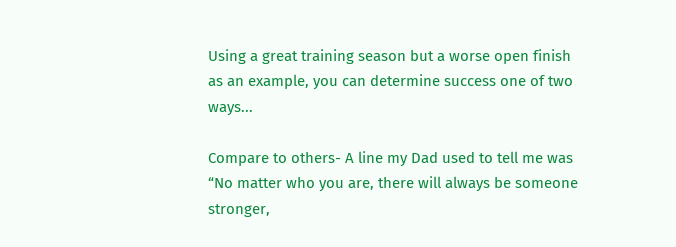Using a great training season but a worse open finish as an example, you can determine success one of two ways...

Compare to others- A line my Dad used to tell me was “No matter who you are, there will always be someone stronger,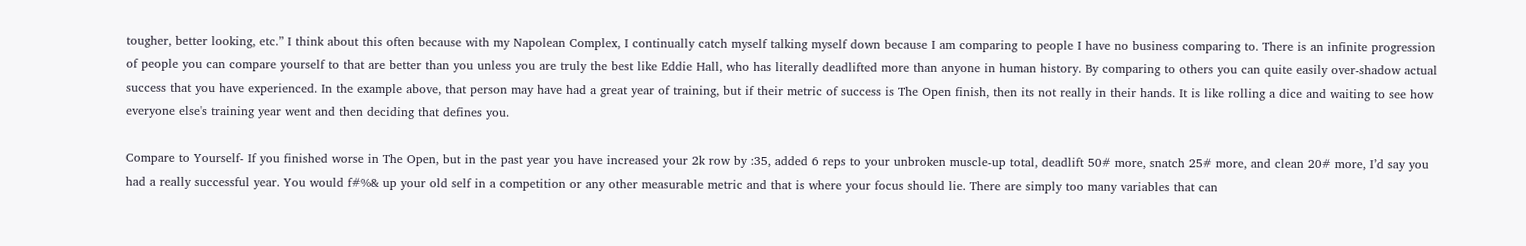tougher, better looking, etc.” I think about this often because with my Napolean Complex, I continually catch myself talking myself down because I am comparing to people I have no business comparing to. There is an infinite progression of people you can compare yourself to that are better than you unless you are truly the best like Eddie Hall, who has literally deadlifted more than anyone in human history. By comparing to others you can quite easily over-shadow actual success that you have experienced. In the example above, that person may have had a great year of training, but if their metric of success is The Open finish, then its not really in their hands. It is like rolling a dice and waiting to see how everyone else's training year went and then deciding that defines you.

Compare to Yourself- If you finished worse in The Open, but in the past year you have increased your 2k row by :35, added 6 reps to your unbroken muscle-up total, deadlift 50# more, snatch 25# more, and clean 20# more, I’d say you had a really successful year. You would f#%& up your old self in a competition or any other measurable metric and that is where your focus should lie. There are simply too many variables that can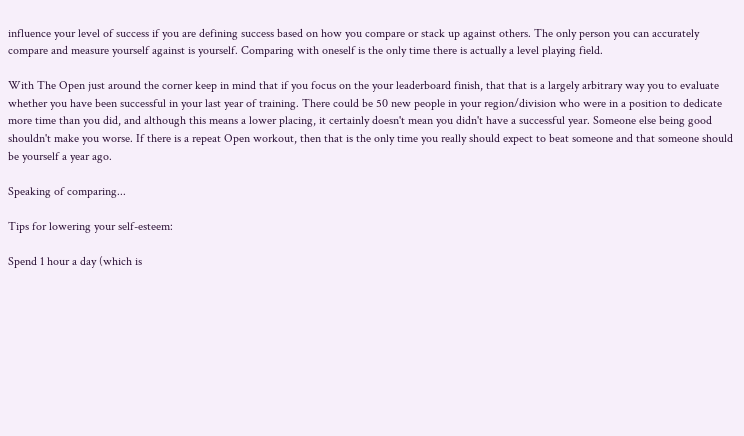influence your level of success if you are defining success based on how you compare or stack up against others. The only person you can accurately compare and measure yourself against is yourself. Comparing with oneself is the only time there is actually a level playing field.

With The Open just around the corner keep in mind that if you focus on the your leaderboard finish, that that is a largely arbitrary way you to evaluate whether you have been successful in your last year of training. There could be 50 new people in your region/division who were in a position to dedicate more time than you did, and although this means a lower placing, it certainly doesn't mean you didn't have a successful year. Someone else being good shouldn't make you worse. If there is a repeat Open workout, then that is the only time you really should expect to beat someone and that someone should be yourself a year ago.

Speaking of comparing...

Tips for lowering your self-esteem:

Spend 1 hour a day (which is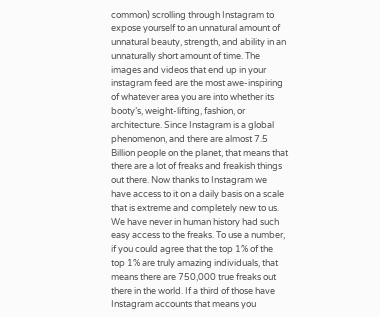common) scrolling through Instagram to expose yourself to an unnatural amount of unnatural beauty, strength, and ability in an unnaturally short amount of time. The images and videos that end up in your instagram feed are the most awe-inspiring of whatever area you are into whether its booty’s, weight-lifting, fashion, or architecture. Since Instagram is a global phenomenon, and there are almost 7.5 Billion people on the planet, that means that there are a lot of freaks and freakish things out there. Now thanks to Instagram we have access to it on a daily basis on a scale that is extreme and completely new to us. We have never in human history had such easy access to the freaks. To use a number, if you could agree that the top 1% of the top 1% are truly amazing individuals, that means there are 750,000 true freaks out there in the world. If a third of those have Instagram accounts that means you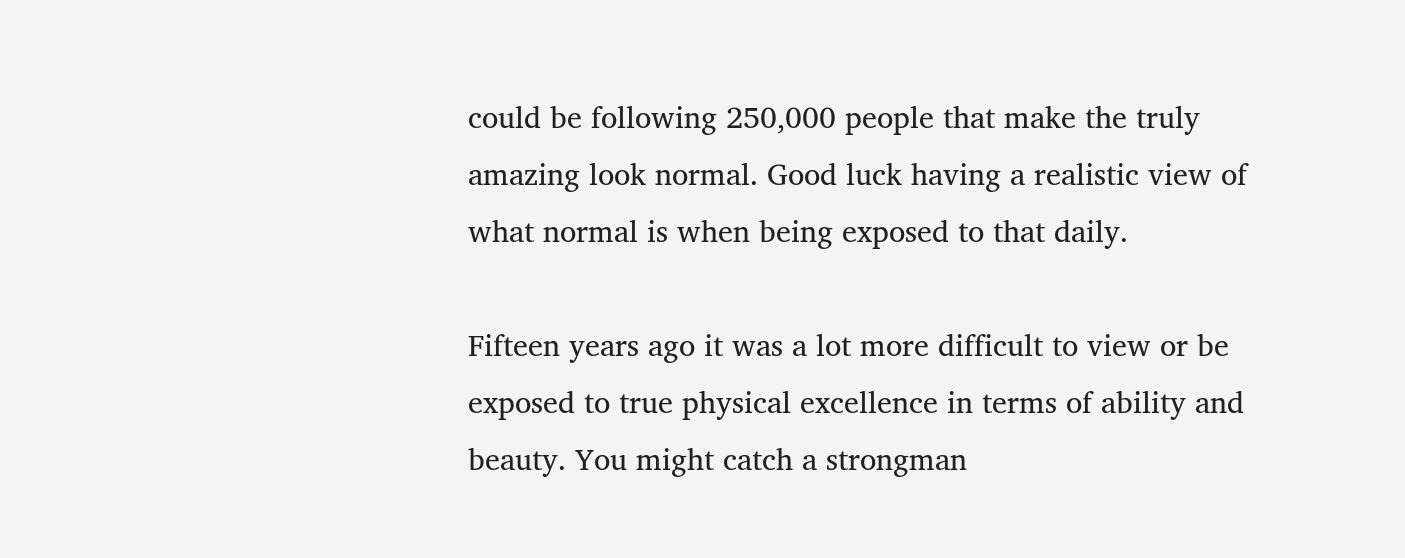could be following 250,000 people that make the truly amazing look normal. Good luck having a realistic view of what normal is when being exposed to that daily.

Fifteen years ago it was a lot more difficult to view or be exposed to true physical excellence in terms of ability and beauty. You might catch a strongman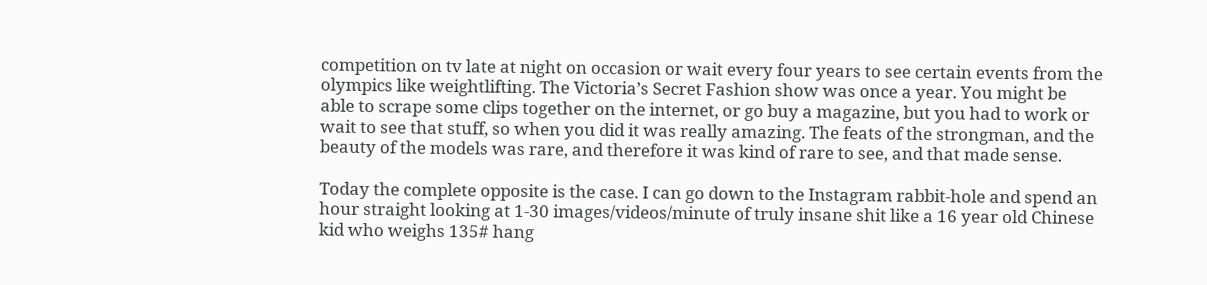competition on tv late at night on occasion or wait every four years to see certain events from the olympics like weightlifting. The Victoria’s Secret Fashion show was once a year. You might be able to scrape some clips together on the internet, or go buy a magazine, but you had to work or wait to see that stuff, so when you did it was really amazing. The feats of the strongman, and the beauty of the models was rare, and therefore it was kind of rare to see, and that made sense.

Today the complete opposite is the case. I can go down to the Instagram rabbit-hole and spend an hour straight looking at 1-30 images/videos/minute of truly insane shit like a 16 year old Chinese kid who weighs 135# hang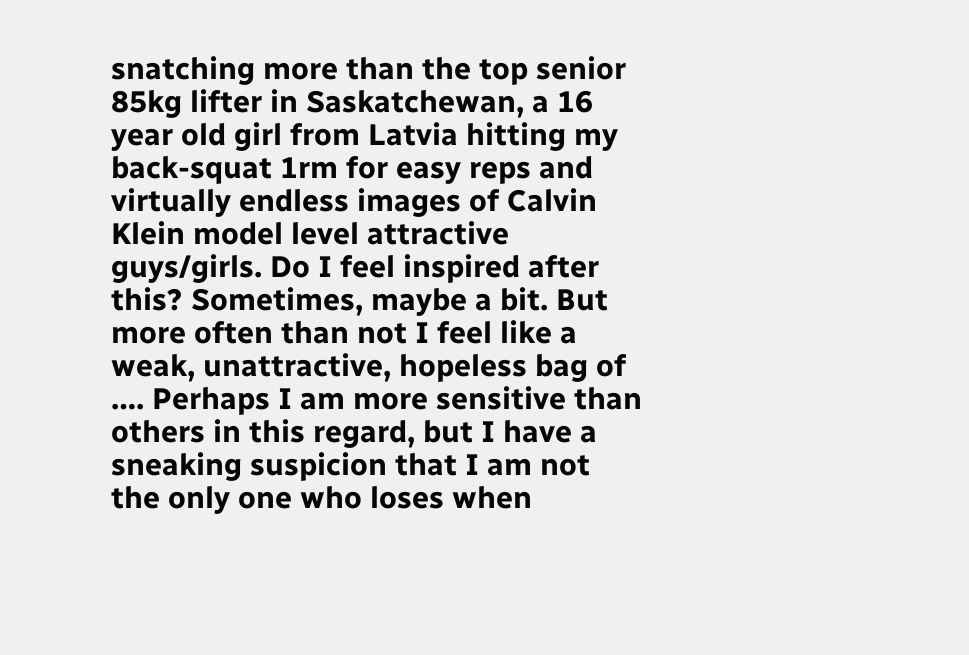snatching more than the top senior 85kg lifter in Saskatchewan, a 16 year old girl from Latvia hitting my back-squat 1rm for easy reps and virtually endless images of Calvin Klein model level attractive guys/girls. Do I feel inspired after this? Sometimes, maybe a bit. But more often than not I feel like a weak, unattractive, hopeless bag of …. Perhaps I am more sensitive than others in this regard, but I have a sneaking suspicion that I am not the only one who loses when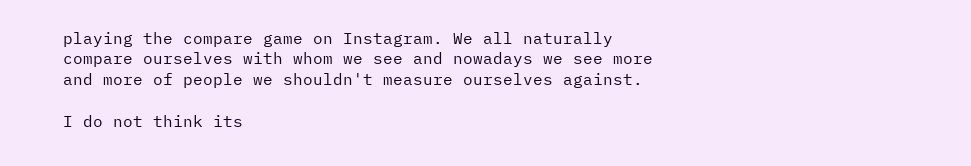playing the compare game on Instagram. We all naturally compare ourselves with whom we see and nowadays we see more and more of people we shouldn't measure ourselves against.

I do not think its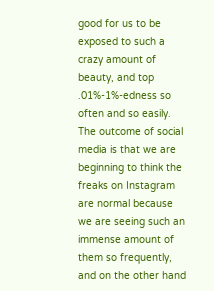good for us to be exposed to such a crazy amount of beauty, and top .01%-1%-edness so often and so easily. The outcome of social media is that we are beginning to think the freaks on Instagram are normal because we are seeing such an immense amount of them so frequently, and on the other hand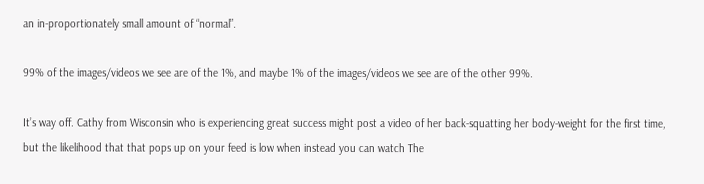an in-proportionately small amount of “normal”.

99% of the images/videos we see are of the 1%, and maybe 1% of the images/videos we see are of the other 99%.

It’s way off. Cathy from Wisconsin who is experiencing great success might post a video of her back-squatting her body-weight for the first time, but the likelihood that that pops up on your feed is low when instead you can watch The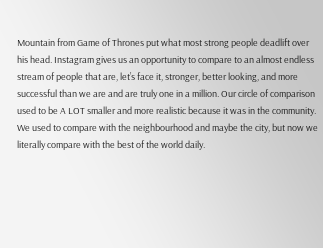Mountain from Game of Thrones put what most strong people deadlift over his head. Instagram gives us an opportunity to compare to an almost endless stream of people that are, let’s face it, stronger, better looking, and more successful than we are and are truly one in a million. Our circle of comparison used to be A LOT smaller and more realistic because it was in the community. We used to compare with the neighbourhood and maybe the city, but now we literally compare with the best of the world daily.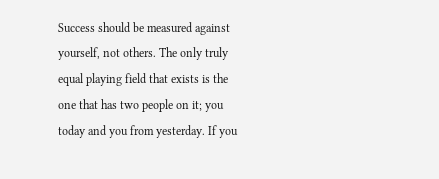Success should be measured against yourself, not others. The only truly equal playing field that exists is the one that has two people on it; you today and you from yesterday. If you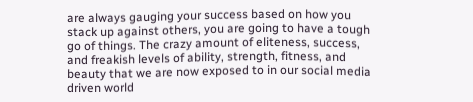are always gauging your success based on how you stack up against others, you are going to have a tough go of things. The crazy amount of eliteness, success, and freakish levels of ability, strength, fitness, and beauty that we are now exposed to in our social media driven world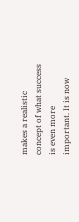makes a realistic concept of what success is even more important. It is now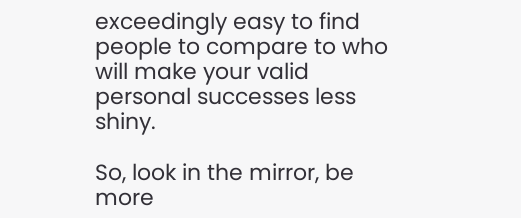exceedingly easy to find people to compare to who will make your valid personal successes less shiny.

So, look in the mirror, be more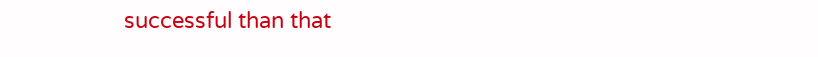successful than that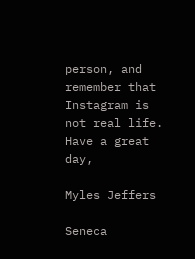person, and remember that Instagram is not real life. Have a great day,

Myles Jeffers

Seneca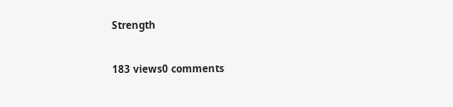Strength

183 views0 comments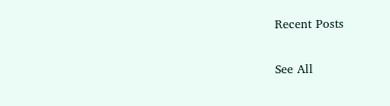Recent Posts

See All